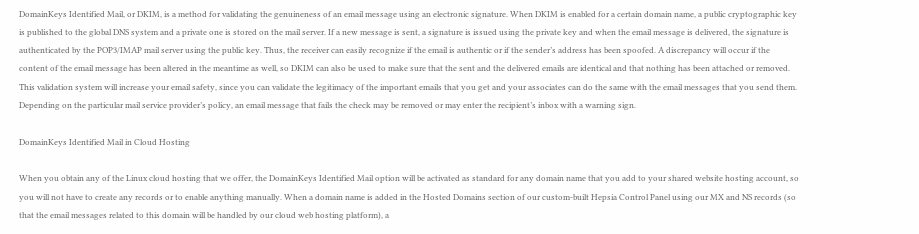DomainKeys Identified Mail, or DKIM, is a method for validating the genuineness of an email message using an electronic signature. When DKIM is enabled for a certain domain name, a public cryptographic key is published to the global DNS system and a private one is stored on the mail server. If a new message is sent, a signature is issued using the private key and when the email message is delivered, the signature is authenticated by the POP3/IMAP mail server using the public key. Thus, the receiver can easily recognize if the email is authentic or if the sender’s address has been spoofed. A discrepancy will occur if the content of the email message has been altered in the meantime as well, so DKIM can also be used to make sure that the sent and the delivered emails are identical and that nothing has been attached or removed. This validation system will increase your email safety, since you can validate the legitimacy of the important emails that you get and your associates can do the same with the email messages that you send them. Depending on the particular mail service provider’s policy, an email message that fails the check may be removed or may enter the recipient’s inbox with a warning sign.

DomainKeys Identified Mail in Cloud Hosting

When you obtain any of the Linux cloud hosting that we offer, the DomainKeys Identified Mail option will be activated as standard for any domain name that you add to your shared website hosting account, so you will not have to create any records or to enable anything manually. When a domain name is added in the Hosted Domains section of our custom-built Hepsia Control Panel using our MX and NS records (so that the email messages related to this domain will be handled by our cloud web hosting platform), a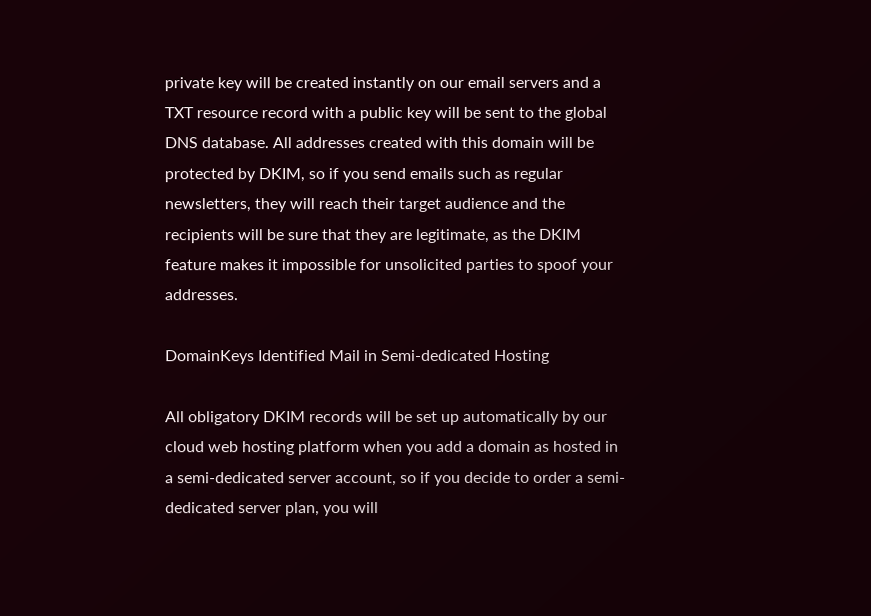private key will be created instantly on our email servers and a TXT resource record with a public key will be sent to the global DNS database. All addresses created with this domain will be protected by DKIM, so if you send emails such as regular newsletters, they will reach their target audience and the recipients will be sure that they are legitimate, as the DKIM feature makes it impossible for unsolicited parties to spoof your addresses.

DomainKeys Identified Mail in Semi-dedicated Hosting

All obligatory DKIM records will be set up automatically by our cloud web hosting platform when you add a domain as hosted in a semi-dedicated server account, so if you decide to order a semi-dedicated server plan, you will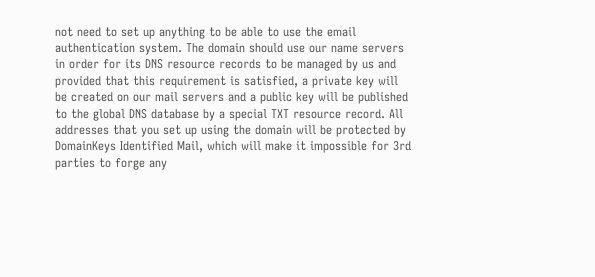not need to set up anything to be able to use the email authentication system. The domain should use our name servers in order for its DNS resource records to be managed by us and provided that this requirement is satisfied, a private key will be created on our mail servers and a public key will be published to the global DNS database by a special TXT resource record. All addresses that you set up using the domain will be protected by DomainKeys Identified Mail, which will make it impossible for 3rd parties to forge any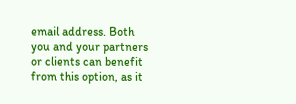email address. Both you and your partners or clients can benefit from this option, as it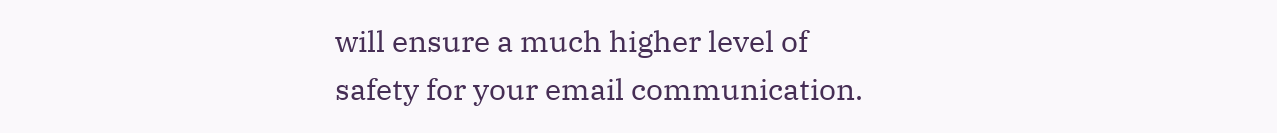will ensure a much higher level of safety for your email communication.